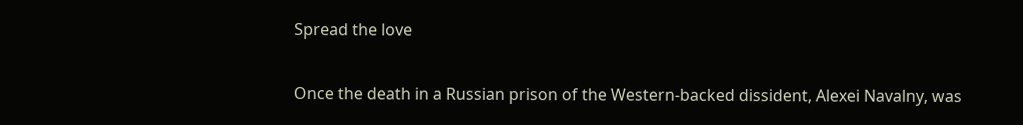Spread the love

Once the death in a Russian prison of the Western-backed dissident, Alexei Navalny, was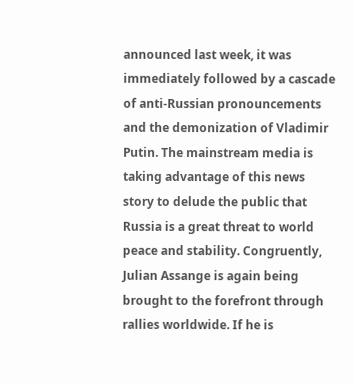announced last week, it was immediately followed by a cascade of anti-Russian pronouncements and the demonization of Vladimir Putin. The mainstream media is taking advantage of this news story to delude the public that Russia is a great threat to world peace and stability. Congruently, Julian Assange is again being brought to the forefront through rallies worldwide. If he is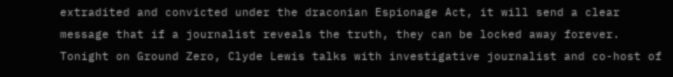extradited and convicted under the draconian Espionage Act, it will send a clear message that if a journalist reveals the truth, they can be locked away forever. Tonight on Ground Zero, Clyde Lewis talks with investigative journalist and co-host of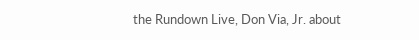the Rundown Live, Don Via, Jr. about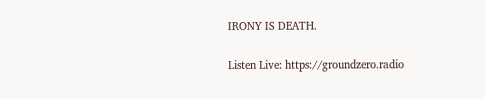IRONY IS DEATH.

Listen Live: https://groundzero.radio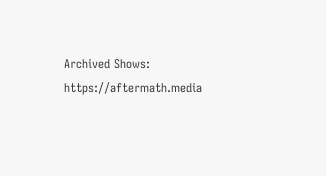Archived Shows: https://aftermath.media